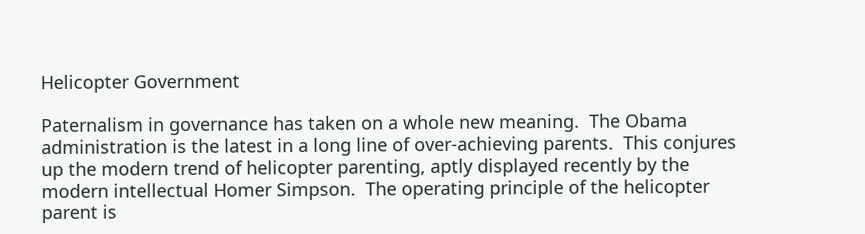Helicopter Government

Paternalism in governance has taken on a whole new meaning.  The Obama administration is the latest in a long line of over-achieving parents.  This conjures up the modern trend of helicopter parenting, aptly displayed recently by the modern intellectual Homer Simpson.  The operating principle of the helicopter parent is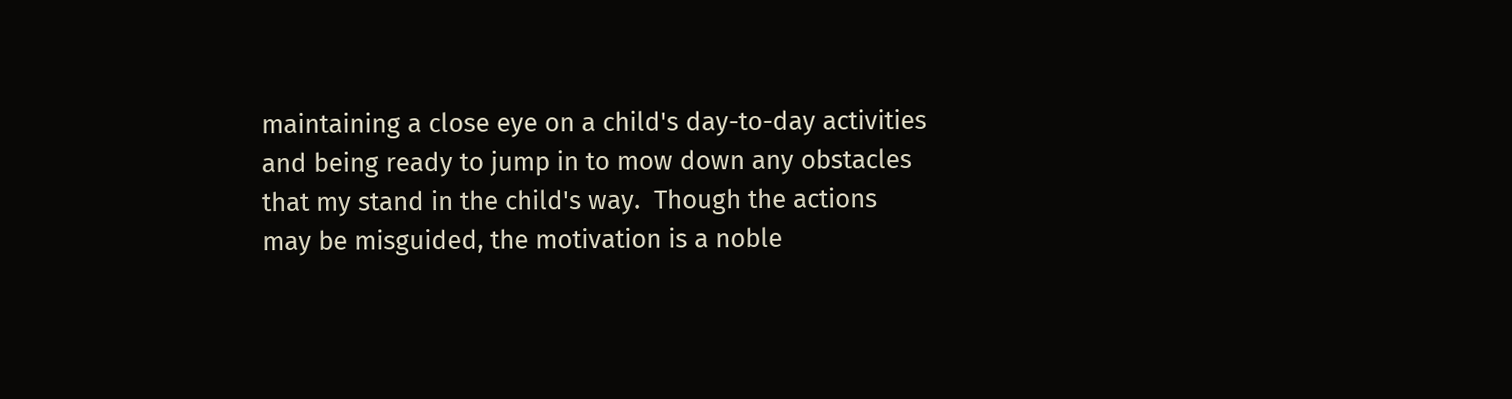maintaining a close eye on a child's day-to-day activities and being ready to jump in to mow down any obstacles that my stand in the child's way.  Though the actions may be misguided, the motivation is a noble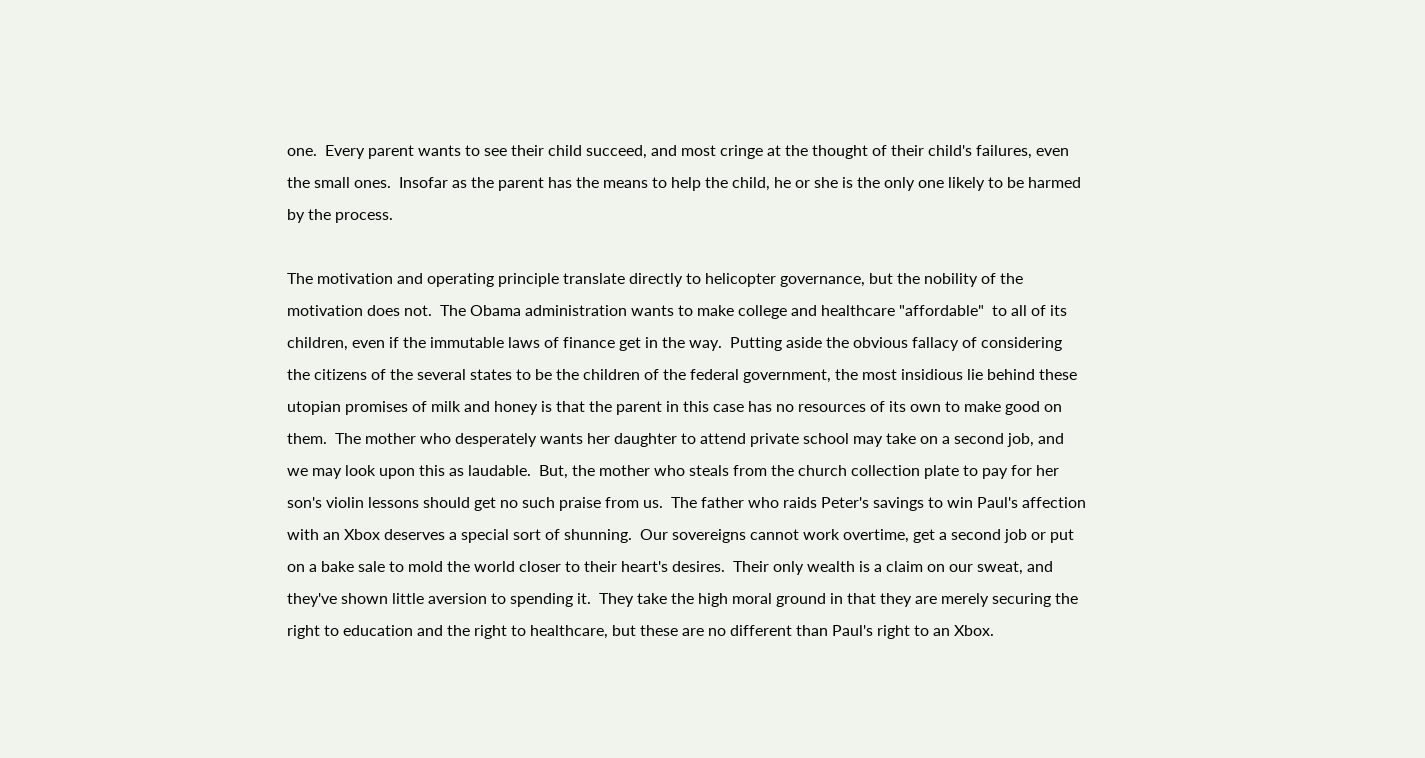one.  Every parent wants to see their child succeed, and most cringe at the thought of their child's failures, even the small ones.  Insofar as the parent has the means to help the child, he or she is the only one likely to be harmed by the process.

The motivation and operating principle translate directly to helicopter governance, but the nobility of the motivation does not.  The Obama administration wants to make college and healthcare "affordable"  to all of its children, even if the immutable laws of finance get in the way.  Putting aside the obvious fallacy of considering the citizens of the several states to be the children of the federal government, the most insidious lie behind these utopian promises of milk and honey is that the parent in this case has no resources of its own to make good on them.  The mother who desperately wants her daughter to attend private school may take on a second job, and we may look upon this as laudable.  But, the mother who steals from the church collection plate to pay for her son's violin lessons should get no such praise from us.  The father who raids Peter's savings to win Paul's affection with an Xbox deserves a special sort of shunning.  Our sovereigns cannot work overtime, get a second job or put on a bake sale to mold the world closer to their heart's desires.  Their only wealth is a claim on our sweat, and they've shown little aversion to spending it.  They take the high moral ground in that they are merely securing the right to education and the right to healthcare, but these are no different than Paul's right to an Xbox.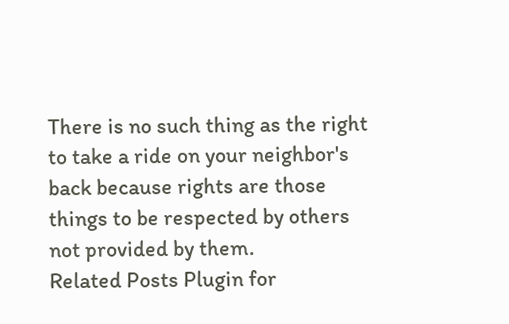There is no such thing as the right to take a ride on your neighbor's back because rights are those things to be respected by others not provided by them.
Related Posts Plugin for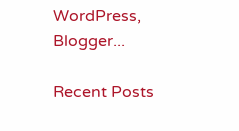WordPress, Blogger...

Recent Posts